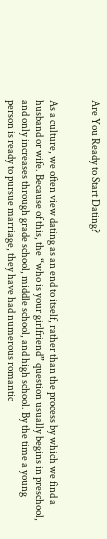Are You Ready to Start Dating?


As a culture, we often view dating as an end to itself, rather than the process by which we find a husband or wife. Because of this, the “who is your girlfriend” question usually begins in preschool, and only increases through grade school, middle school, and high school. By the time a young person is ready to pursue marriage, they have had numerous romantic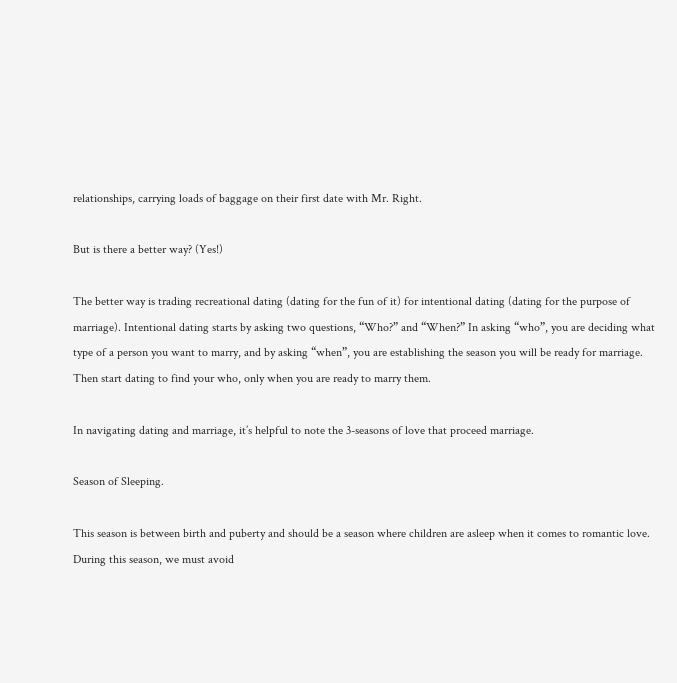relationships, carrying loads of baggage on their first date with Mr. Right.

But is there a better way? (Yes!)

The better way is trading recreational dating (dating for the fun of it) for intentional dating (dating for the purpose of marriage). Intentional dating starts by asking two questions, “Who?” and “When?” In asking “who”, you are deciding what type of a person you want to marry, and by asking “when”, you are establishing the season you will be ready for marriage. Then start dating to find your who, only when you are ready to marry them.

In navigating dating and marriage, it’s helpful to note the 3-seasons of love that proceed marriage.

Season of Sleeping.

This season is between birth and puberty and should be a season where children are asleep when it comes to romantic love. During this season, we must avoid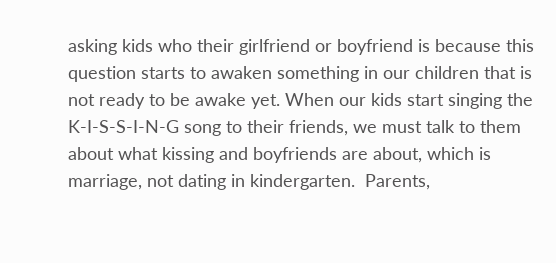asking kids who their girlfriend or boyfriend is because this question starts to awaken something in our children that is not ready to be awake yet. When our kids start singing the K-I-S-S-I-N-G song to their friends, we must talk to them about what kissing and boyfriends are about, which is marriage, not dating in kindergarten.  Parents,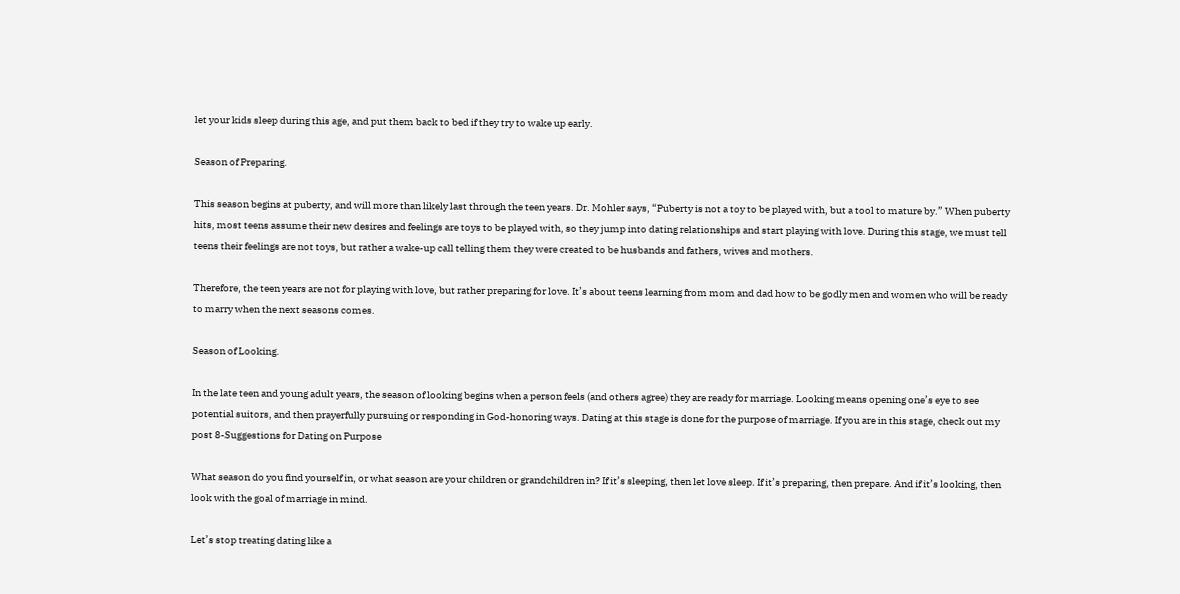let your kids sleep during this age, and put them back to bed if they try to wake up early.

Season of Preparing.

This season begins at puberty, and will more than likely last through the teen years. Dr. Mohler says, “Puberty is not a toy to be played with, but a tool to mature by.” When puberty hits, most teens assume their new desires and feelings are toys to be played with, so they jump into dating relationships and start playing with love. During this stage, we must tell teens their feelings are not toys, but rather a wake-up call telling them they were created to be husbands and fathers, wives and mothers.

Therefore, the teen years are not for playing with love, but rather preparing for love. It’s about teens learning from mom and dad how to be godly men and women who will be ready to marry when the next seasons comes.

Season of Looking.

In the late teen and young adult years, the season of looking begins when a person feels (and others agree) they are ready for marriage. Looking means opening one’s eye to see potential suitors, and then prayerfully pursuing or responding in God-honoring ways. Dating at this stage is done for the purpose of marriage. If you are in this stage, check out my post 8-Suggestions for Dating on Purpose

What season do you find yourself in, or what season are your children or grandchildren in? If it’s sleeping, then let love sleep. If it’s preparing, then prepare. And if it’s looking, then look with the goal of marriage in mind.

Let’s stop treating dating like a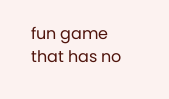fun game that has no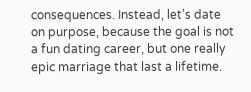consequences. Instead, let’s date on purpose, because the goal is not a fun dating career, but one really epic marriage that last a lifetime.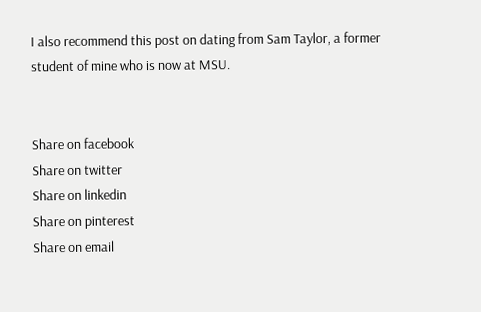I also recommend this post on dating from Sam Taylor, a former student of mine who is now at MSU.


Share on facebook
Share on twitter
Share on linkedin
Share on pinterest
Share on email